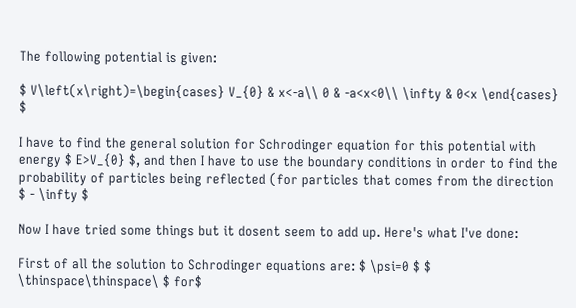The following potential is given:

$ V\left(x\right)=\begin{cases} V_{0} & x<-a\\ 0 & -a<x<0\\ \infty & 0<x \end{cases} $

I have to find the general solution for Schrodinger equation for this potential with energy $ E>V_{0} $, and then I have to use the boundary conditions in order to find the probability of particles being reflected (for particles that comes from the direction $ - \infty $

Now I have tried some things but it dosent seem to add up. Here's what I've done:

First of all the solution to Schrodinger equations are: $ \psi=0 $ $ \thinspace\thinspace\ $ for$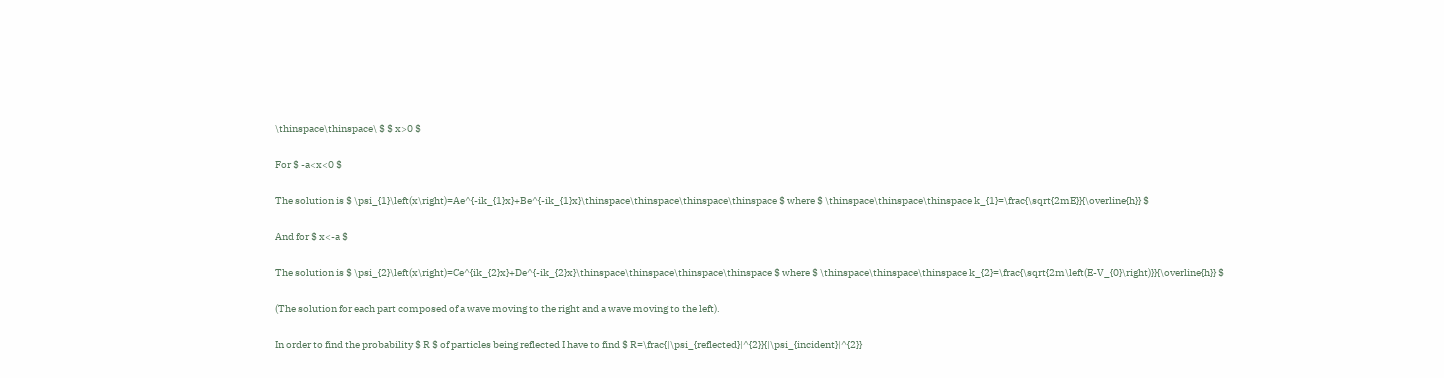\thinspace\thinspace\ $ $ x>0 $

For $ -a<x<0 $

The solution is $ \psi_{1}\left(x\right)=Ae^{-ik_{1}x}+Be^{-ik_{1}x}\thinspace\thinspace\thinspace\thinspace $ where $ \thinspace\thinspace\thinspace k_{1}=\frac{\sqrt{2mE}}{\overline{h}} $

And for $ x<-a $

The solution is $ \psi_{2}\left(x\right)=Ce^{ik_{2}x}+De^{-ik_{2}x}\thinspace\thinspace\thinspace\thinspace $ where $ \thinspace\thinspace\thinspace k_{2}=\frac{\sqrt{2m\left(E-V_{0}\right)}}{\overline{h}} $

(The solution for each part composed of a wave moving to the right and a wave moving to the left).

In order to find the probability $ R $ of particles being reflected I have to find $ R=\frac{|\psi_{reflected}|^{2}}{|\psi_{incident}|^{2}}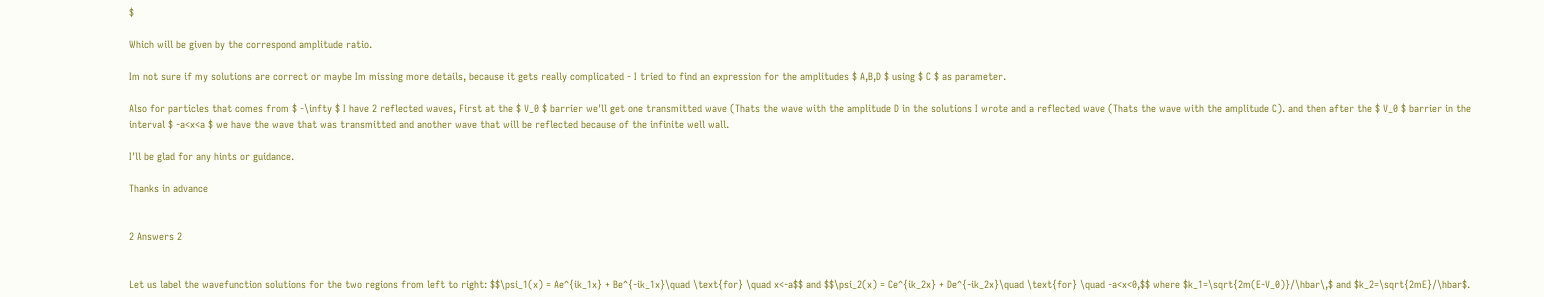$

Which will be given by the correspond amplitude ratio.

Im not sure if my solutions are correct or maybe Im missing more details, because it gets really complicated - I tried to find an expression for the amplitudes $ A,B,D $ using $ C $ as parameter.

Also for particles that comes from $ -\infty $ I have 2 reflected waves, First at the $ V_0 $ barrier we'll get one transmitted wave (Thats the wave with the amplitude D in the solutions I wrote and a reflected wave (Thats the wave with the amplitude C). and then after the $ V_0 $ barrier in the interval $ -a<x<a $ we have the wave that was transmitted and another wave that will be reflected because of the infinite well wall.

I'll be glad for any hints or guidance.

Thanks in advance


2 Answers 2


Let us label the wavefunction solutions for the two regions from left to right: $$\psi_1(x) = Ae^{ik_1x} + Be^{-ik_1x}\quad \text{for} \quad x<-a$$ and $$\psi_2(x) = Ce^{ik_2x} + De^{-ik_2x}\quad \text{for} \quad -a<x<0,$$ where $k_1=\sqrt{2m(E-V_0)}/\hbar\,$ and $k_2=\sqrt{2mE}/\hbar$.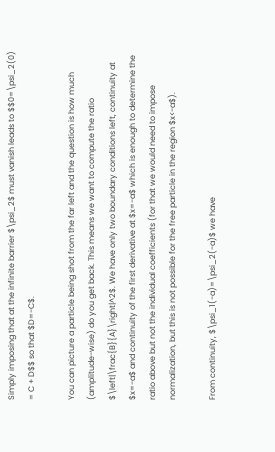Simply imposing that at the infinite barrier $\psi_2$ must vanish leads to $$0=\psi_2(0) = C + D$$ so that $D=-C$.

You can picture a particle being shot from the far left and the question is how much (amplitude-wise) do you get back. This means we want to compute the ratio $\left|\frac{B}{A}\right|^2$. We have only two boundary conditions left, continuity at $x=-a$ and continuity of the first derivative at $x=-a$ which is enough to determine the ratio above but not the individual coefficients (for that we would need to impose normalization, but this is not possible for the free particle in the region $x<-a$).

From continuity, $\psi_1(-a)=\psi_2(-a)$ we have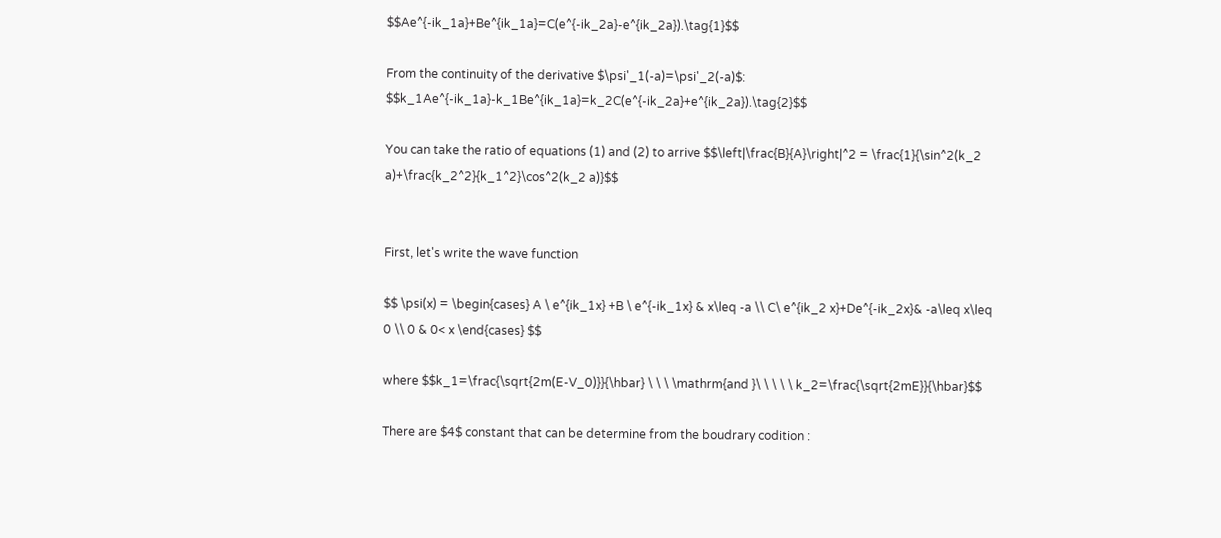$$Ae^{-ik_1a}+Be^{ik_1a}=C(e^{-ik_2a}-e^{ik_2a}).\tag{1}$$

From the continuity of the derivative $\psi'_1(-a)=\psi'_2(-a)$: $$k_1Ae^{-ik_1a}-k_1Be^{ik_1a}=k_2C(e^{-ik_2a}+e^{ik_2a}).\tag{2}$$

You can take the ratio of equations (1) and (2) to arrive $$\left|\frac{B}{A}\right|^2 = \frac{1}{\sin^2(k_2 a)+\frac{k_2^2}{k_1^2}\cos^2(k_2 a)}$$


First, let's write the wave function

$$ \psi(x) = \begin{cases} A \ e^{ik_1x} +B \ e^{-ik_1x} & x\leq -a \\ C\ e^{ik_2 x}+De^{-ik_2x}& -a\leq x\leq 0 \\ 0 & 0< x \end{cases} $$

where $$k_1=\frac{\sqrt{2m(E-V_0)}}{\hbar} \ \ \ \mathrm{and }\ \ \ \ \ k_2=\frac{\sqrt{2mE}}{\hbar}$$

There are $4$ constant that can be determine from the boudrary codition :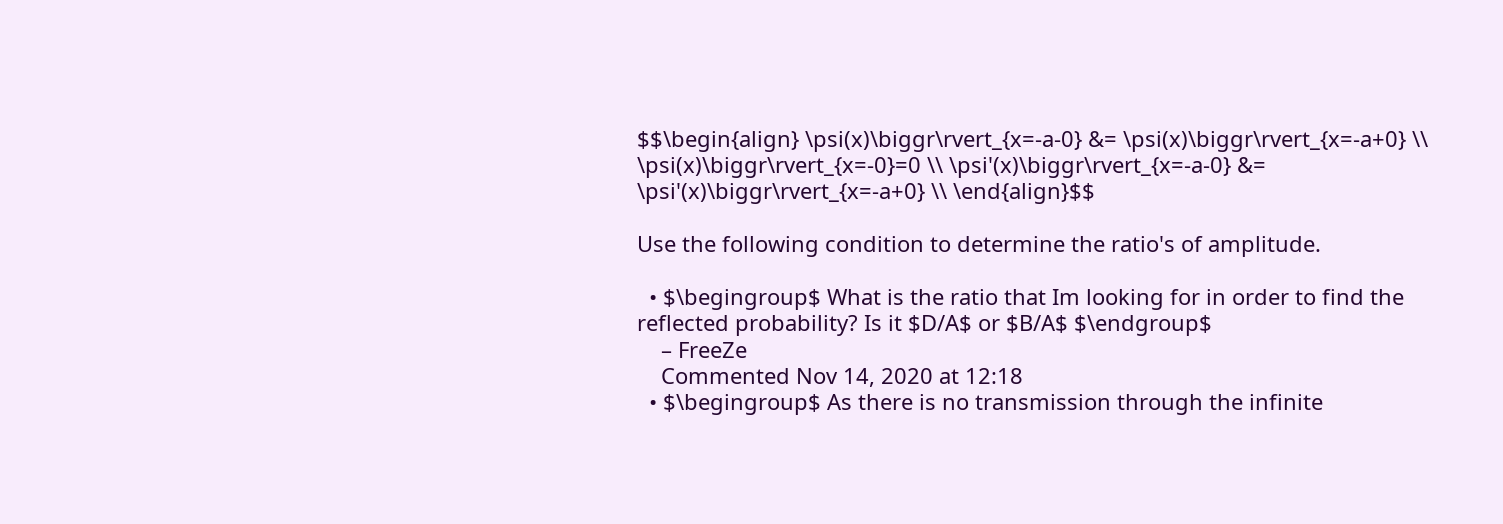$$\begin{align} \psi(x)\biggr\rvert_{x=-a-0} &= \psi(x)\biggr\rvert_{x=-a+0} \\ \psi(x)\biggr\rvert_{x=-0}=0 \\ \psi'(x)\biggr\rvert_{x=-a-0} &= \psi'(x)\biggr\rvert_{x=-a+0} \\ \end{align}$$

Use the following condition to determine the ratio's of amplitude.

  • $\begingroup$ What is the ratio that Im looking for in order to find the reflected probability? Is it $D/A$ or $B/A$ $\endgroup$
    – FreeZe
    Commented Nov 14, 2020 at 12:18
  • $\begingroup$ As there is no transmission through the infinite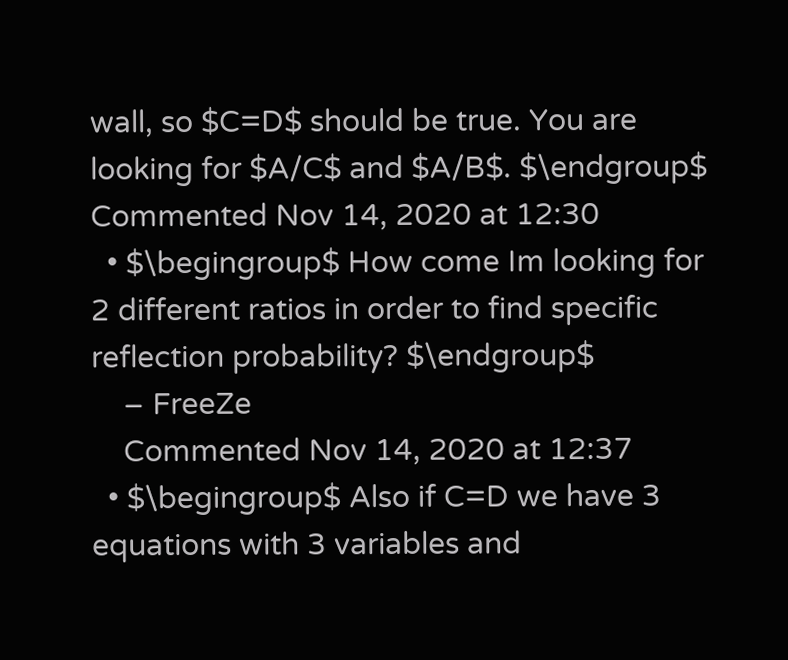wall, so $C=D$ should be true. You are looking for $A/C$ and $A/B$. $\endgroup$ Commented Nov 14, 2020 at 12:30
  • $\begingroup$ How come Im looking for 2 different ratios in order to find specific reflection probability? $\endgroup$
    – FreeZe
    Commented Nov 14, 2020 at 12:37
  • $\begingroup$ Also if C=D we have 3 equations with 3 variables and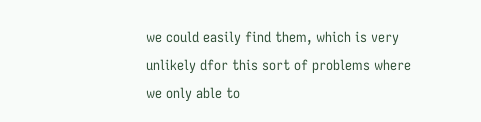we could easily find them, which is very unlikely dfor this sort of problems where we only able to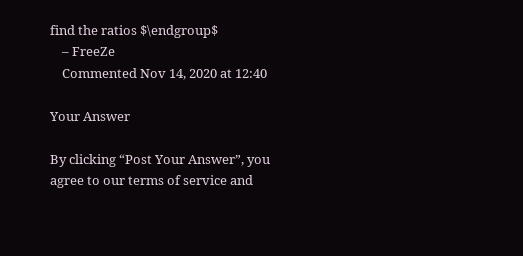find the ratios $\endgroup$
    – FreeZe
    Commented Nov 14, 2020 at 12:40

Your Answer

By clicking “Post Your Answer”, you agree to our terms of service and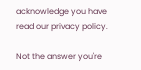acknowledge you have read our privacy policy.

Not the answer you're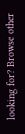looking for? Browse other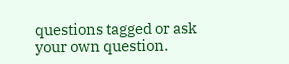questions tagged or ask your own question.